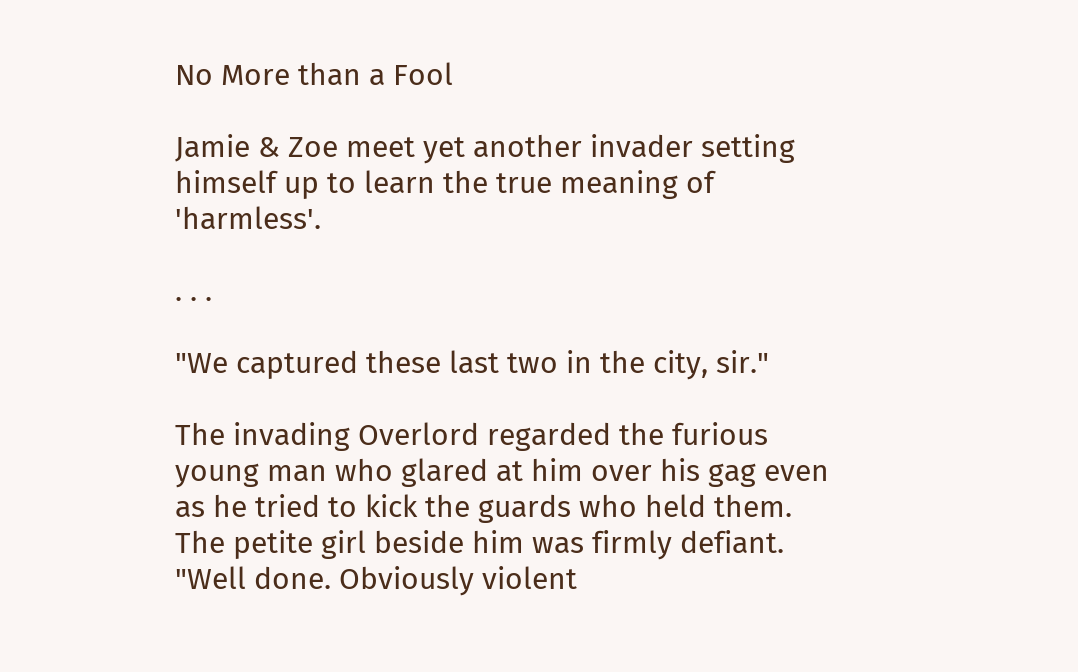No More than a Fool

Jamie & Zoe meet yet another invader setting himself up to learn the true meaning of 'harmless'.

. . .

"We captured these last two in the city, sir."

The invading Overlord regarded the furious young man who glared at him over his gag even as he tried to kick the guards who held them. The petite girl beside him was firmly defiant. "Well done. Obviously violent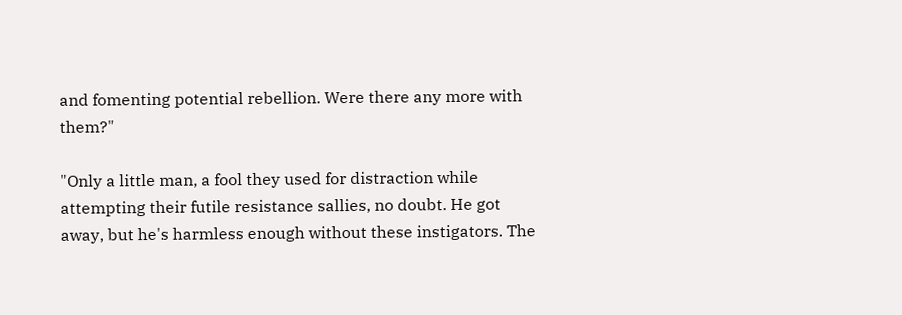and fomenting potential rebellion. Were there any more with them?"

"Only a little man, a fool they used for distraction while attempting their futile resistance sallies, no doubt. He got away, but he's harmless enough without these instigators. The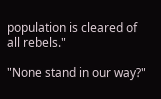population is cleared of all rebels."

"None stand in our way?"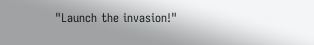"Launch the invasion!"